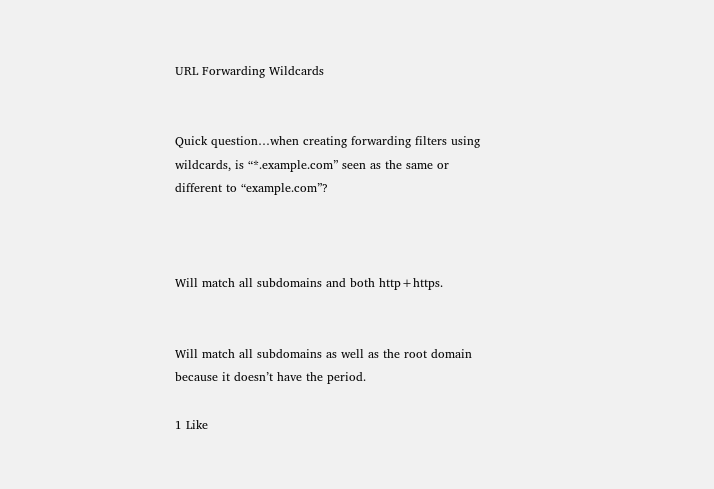URL Forwarding Wildcards


Quick question…when creating forwarding filters using wildcards, is “*.example.com” seen as the same or different to “example.com”?



Will match all subdomains and both http+https.


Will match all subdomains as well as the root domain because it doesn’t have the period.

1 Like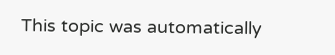This topic was automatically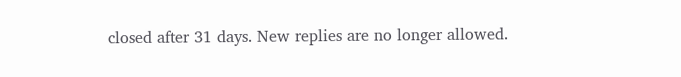closed after 31 days. New replies are no longer allowed.